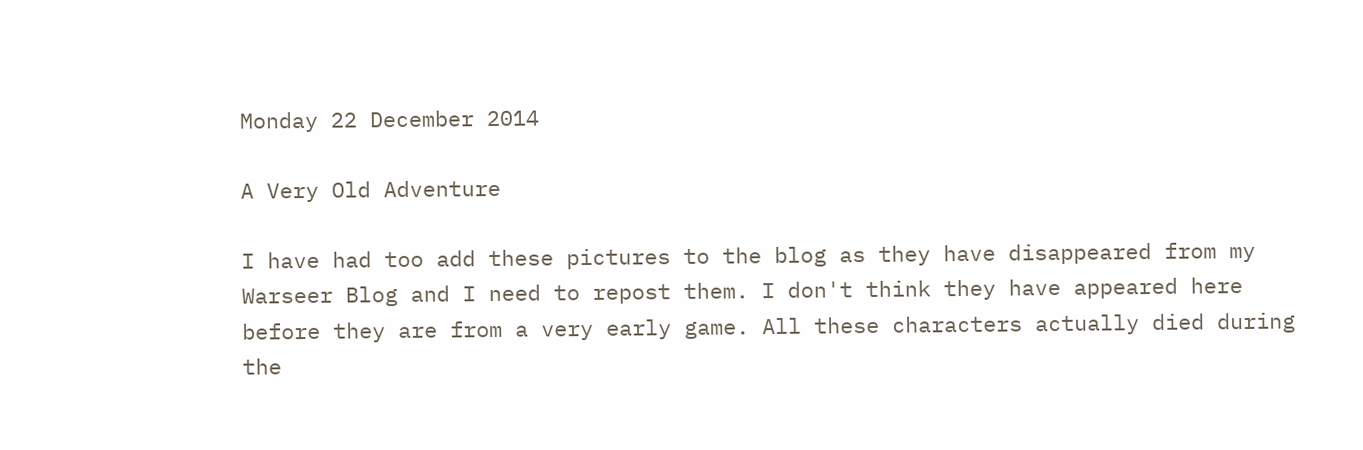Monday 22 December 2014

A Very Old Adventure

I have had too add these pictures to the blog as they have disappeared from my Warseer Blog and I need to repost them. I don't think they have appeared here before they are from a very early game. All these characters actually died during the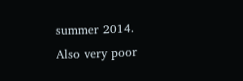summer 2014.
Also very poor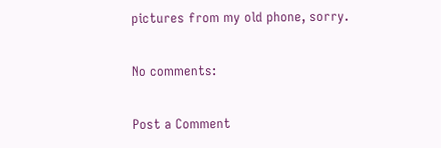pictures from my old phone, sorry.

No comments:

Post a Comment